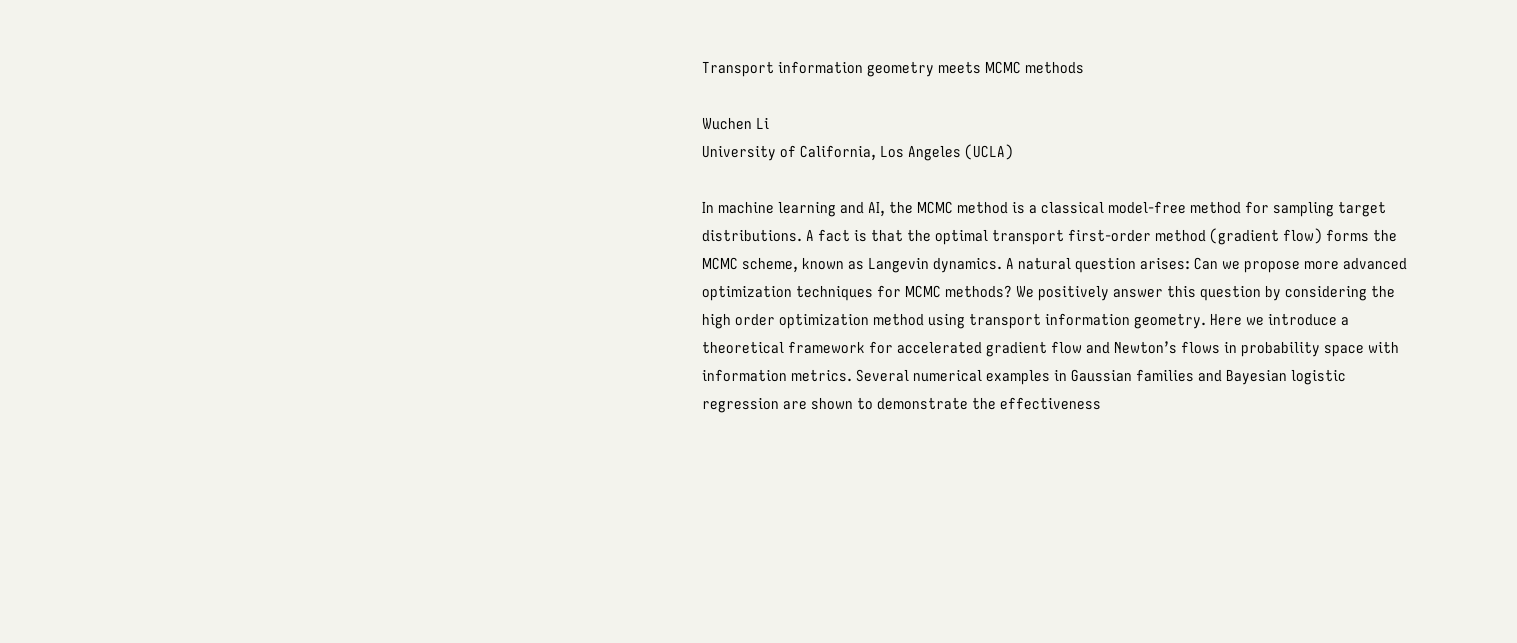Transport information geometry meets MCMC methods

Wuchen Li
University of California, Los Angeles (UCLA)

In machine learning and AI, the MCMC method is a classical model-free method for sampling target distributions. A fact is that the optimal transport first-order method (gradient flow) forms the MCMC scheme, known as Langevin dynamics. A natural question arises: Can we propose more advanced optimization techniques for MCMC methods? We positively answer this question by considering the high order optimization method using transport information geometry. Here we introduce a theoretical framework for accelerated gradient flow and Newton’s flows in probability space with information metrics. Several numerical examples in Gaussian families and Bayesian logistic regression are shown to demonstrate the effectiveness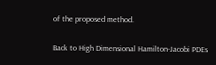of the proposed method.

Back to High Dimensional Hamilton-Jacobi PDEs